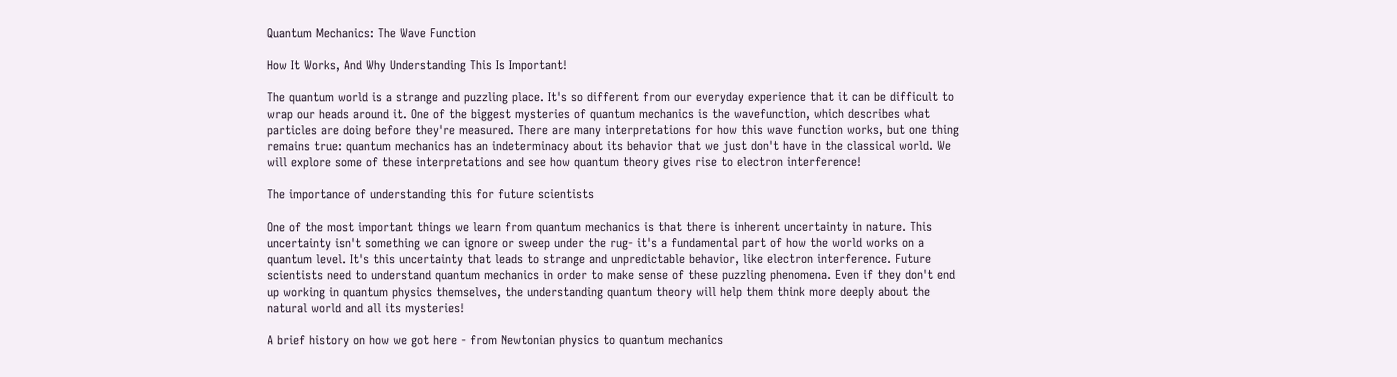Quantum Mechanics: The Wave Function

How It Works, And Why Understanding This Is Important!

The quantum world is a strange and puzzling place. It's so different from our everyday experience that it can be difficult to wrap our heads around it. One of the biggest mysteries of quantum mechanics is the wavefunction, which describes what particles are doing before they're measured. There are many interpretations for how this wave function works, but one thing remains true: quantum mechanics has an indeterminacy about its behavior that we just don't have in the classical world. We will explore some of these interpretations and see how quantum theory gives rise to electron interference!

The importance of understanding this for future scientists

One of the most important things we learn from quantum mechanics is that there is inherent uncertainty in nature. This uncertainty isn't something we can ignore or sweep under the rug- it's a fundamental part of how the world works on a quantum level. It's this uncertainty that leads to strange and unpredictable behavior, like electron interference. Future scientists need to understand quantum mechanics in order to make sense of these puzzling phenomena. Even if they don't end up working in quantum physics themselves, the understanding quantum theory will help them think more deeply about the natural world and all its mysteries!

A brief history on how we got here - from Newtonian physics to quantum mechanics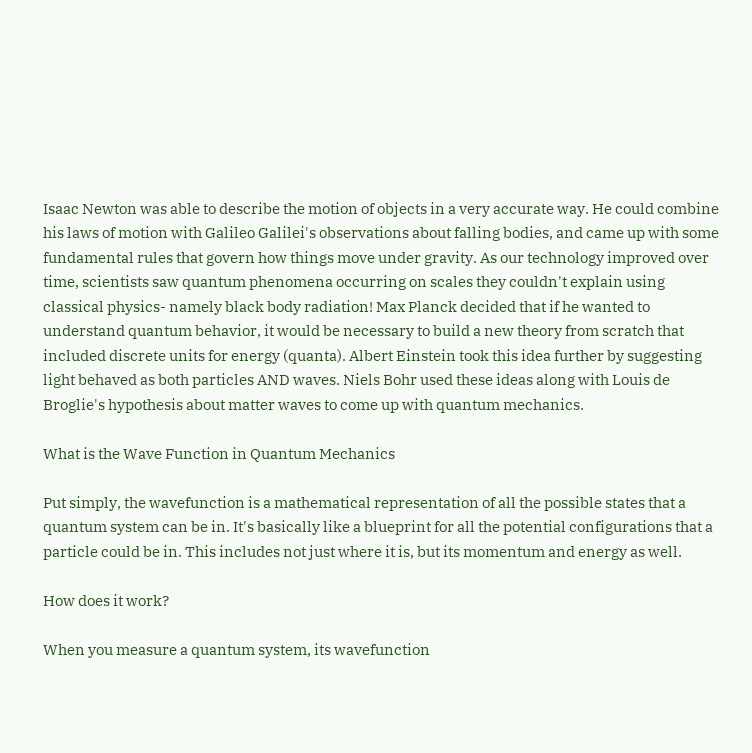Isaac Newton was able to describe the motion of objects in a very accurate way. He could combine his laws of motion with Galileo Galilei's observations about falling bodies, and came up with some fundamental rules that govern how things move under gravity. As our technology improved over time, scientists saw quantum phenomena occurring on scales they couldn't explain using classical physics- namely black body radiation! Max Planck decided that if he wanted to understand quantum behavior, it would be necessary to build a new theory from scratch that included discrete units for energy (quanta). Albert Einstein took this idea further by suggesting light behaved as both particles AND waves. Niels Bohr used these ideas along with Louis de Broglie's hypothesis about matter waves to come up with quantum mechanics.

What is the Wave Function in Quantum Mechanics

Put simply, the wavefunction is a mathematical representation of all the possible states that a quantum system can be in. It's basically like a blueprint for all the potential configurations that a particle could be in. This includes not just where it is, but its momentum and energy as well.

How does it work?

When you measure a quantum system, its wavefunction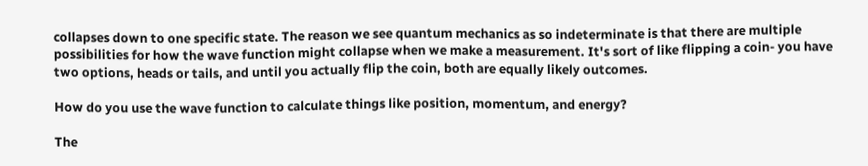collapses down to one specific state. The reason we see quantum mechanics as so indeterminate is that there are multiple possibilities for how the wave function might collapse when we make a measurement. It's sort of like flipping a coin- you have two options, heads or tails, and until you actually flip the coin, both are equally likely outcomes.

How do you use the wave function to calculate things like position, momentum, and energy?

The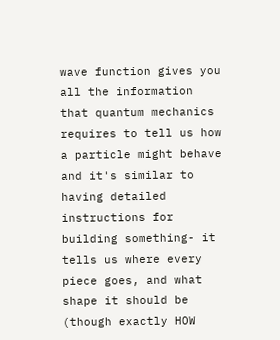wave function gives you all the information that quantum mechanics requires to tell us how a particle might behave and it's similar to having detailed instructions for building something- it tells us where every piece goes, and what shape it should be (though exactly HOW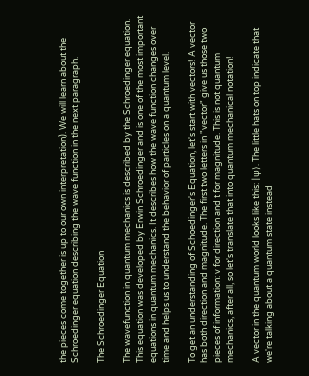the pieces come together is up to our own interpretation). We will learn about the Schroedinger equation describing the wave function in the next paragraph.

The Schroedinger Equation

The wavefunction in quantum mechanics is described by the Schroedinger equation. This equation was developed by Erwin Schroedinger and is one of the most important equations in quantum mechanics. It describes how the wave function changes over time and helps us to understand the behavior of particles on a quantum level.

To get an understanding of Schoedinger's Equation, let's start with vectors! A vector has both direction and magnitude. The first two letters in "vector" give us those two pieces of information: v for direction and t for magnitude. This is not quantum mechanics, after all, so let's translate that into quantum mechanical notation!

A vector in the quantum world looks like this: |ψ⟩. The little hats on top indicate that we're talking about a quantum state instead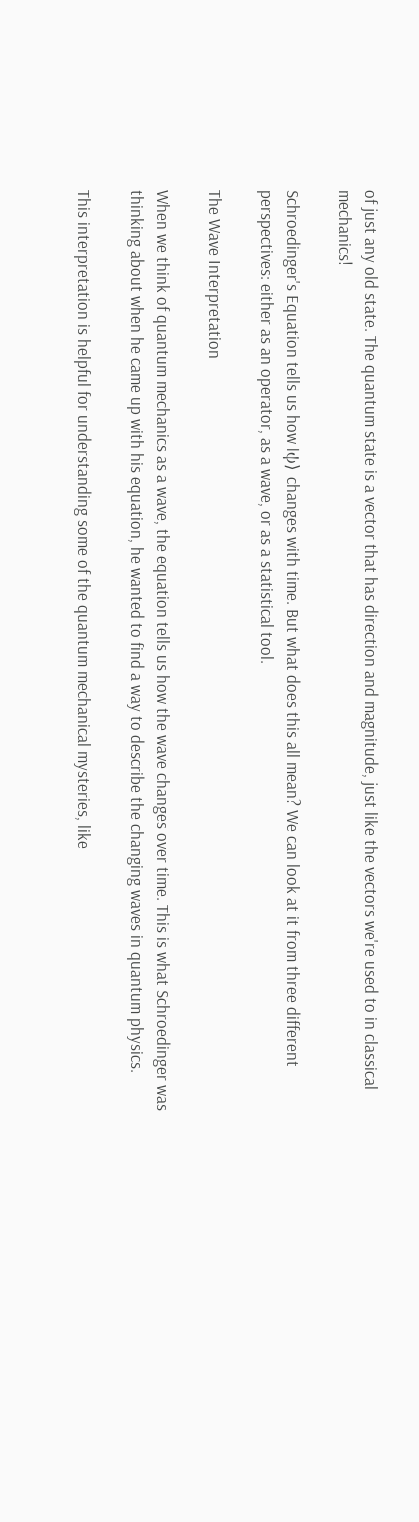of just any old state. The quantum state is a vector that has direction and magnitude, just like the vectors we're used to in classical mechanics!

Schroedinger's Equation tells us how |ψ⟩ changes with time. But what does this all mean? We can look at it from three different perspectives: either as an operator, as a wave, or as a statistical tool.

The Wave Interpretation

When we think of quantum mechanics as a wave, the equation tells us how the wave changes over time. This is what Schroedinger was thinking about when he came up with his equation, he wanted to find a way to describe the changing waves in quantum physics.

This interpretation is helpful for understanding some of the quantum mechanical mysteries, like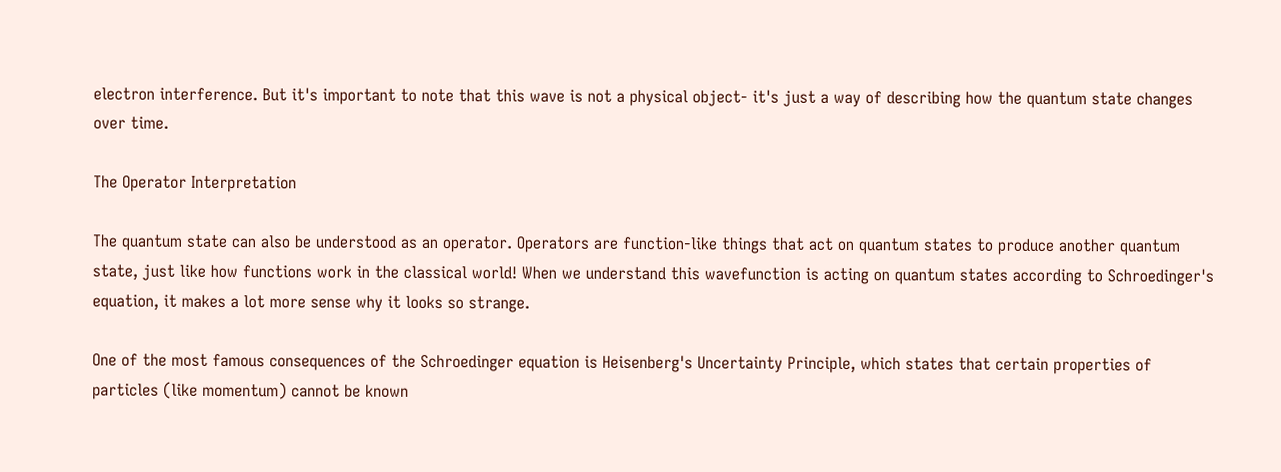electron interference. But it's important to note that this wave is not a physical object- it's just a way of describing how the quantum state changes over time.

The Operator Interpretation

The quantum state can also be understood as an operator. Operators are function-like things that act on quantum states to produce another quantum state, just like how functions work in the classical world! When we understand this wavefunction is acting on quantum states according to Schroedinger's equation, it makes a lot more sense why it looks so strange.

One of the most famous consequences of the Schroedinger equation is Heisenberg's Uncertainty Principle, which states that certain properties of particles (like momentum) cannot be known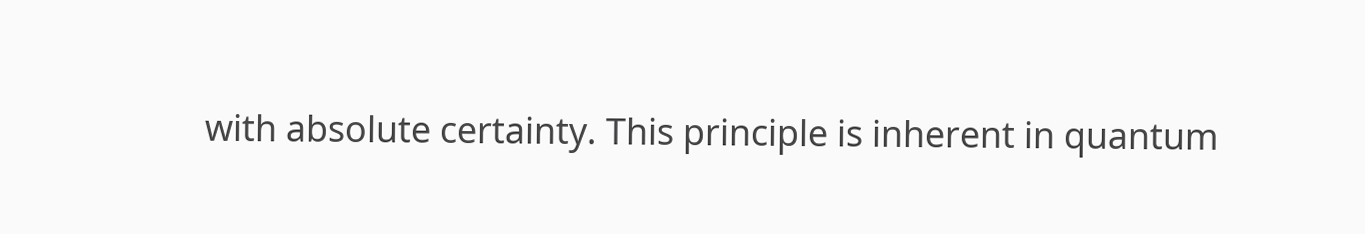with absolute certainty. This principle is inherent in quantum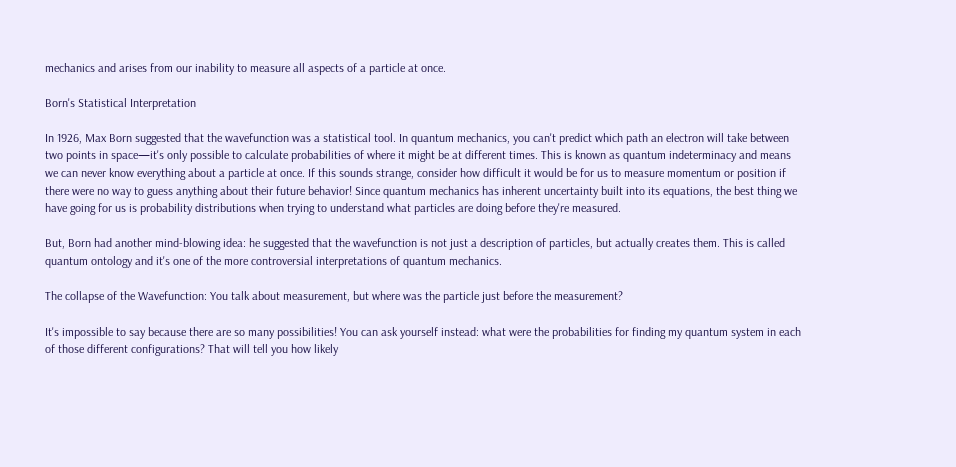mechanics and arises from our inability to measure all aspects of a particle at once.

Born's Statistical Interpretation

In 1926, Max Born suggested that the wavefunction was a statistical tool. In quantum mechanics, you can't predict which path an electron will take between two points in space—it's only possible to calculate probabilities of where it might be at different times. This is known as quantum indeterminacy and means we can never know everything about a particle at once. If this sounds strange, consider how difficult it would be for us to measure momentum or position if there were no way to guess anything about their future behavior! Since quantum mechanics has inherent uncertainty built into its equations, the best thing we have going for us is probability distributions when trying to understand what particles are doing before they're measured.

But, Born had another mind-blowing idea: he suggested that the wavefunction is not just a description of particles, but actually creates them. This is called quantum ontology and it's one of the more controversial interpretations of quantum mechanics.

The collapse of the Wavefunction: You talk about measurement, but where was the particle just before the measurement?

It's impossible to say because there are so many possibilities! You can ask yourself instead: what were the probabilities for finding my quantum system in each of those different configurations? That will tell you how likely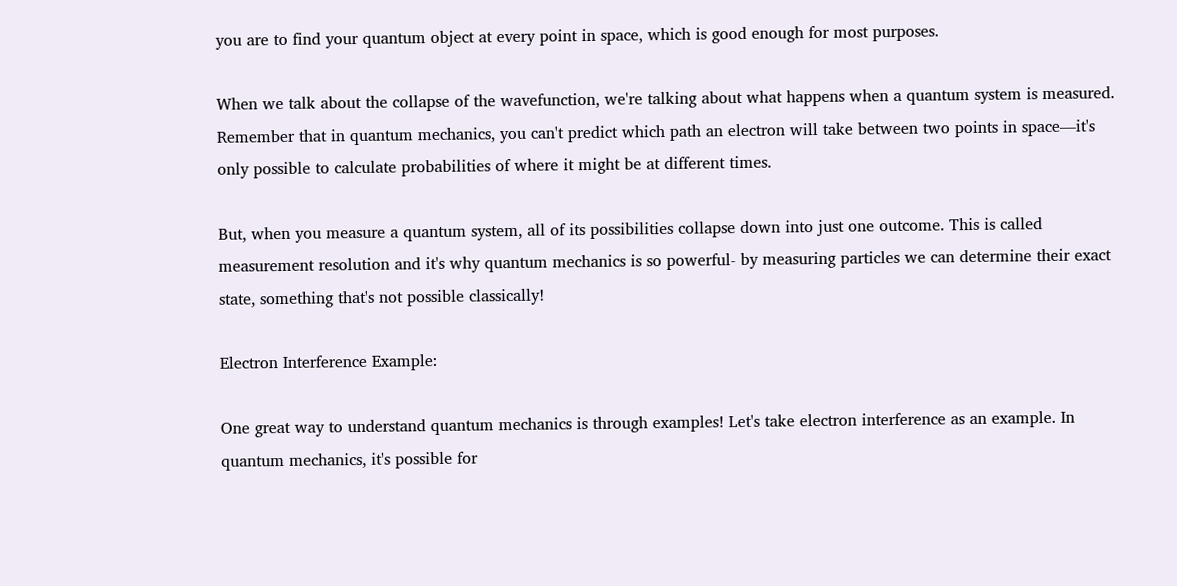you are to find your quantum object at every point in space, which is good enough for most purposes.

When we talk about the collapse of the wavefunction, we're talking about what happens when a quantum system is measured. Remember that in quantum mechanics, you can't predict which path an electron will take between two points in space—it's only possible to calculate probabilities of where it might be at different times.

But, when you measure a quantum system, all of its possibilities collapse down into just one outcome. This is called measurement resolution and it's why quantum mechanics is so powerful- by measuring particles we can determine their exact state, something that's not possible classically!

Electron Interference Example:

One great way to understand quantum mechanics is through examples! Let's take electron interference as an example. In quantum mechanics, it's possible for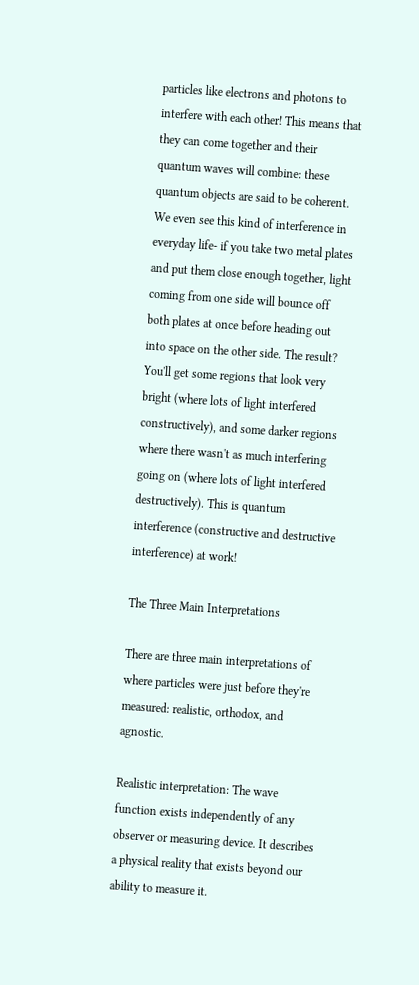particles like electrons and photons to interfere with each other! This means that they can come together and their quantum waves will combine: these quantum objects are said to be coherent. We even see this kind of interference in everyday life- if you take two metal plates and put them close enough together, light coming from one side will bounce off both plates at once before heading out into space on the other side. The result? You'll get some regions that look very bright (where lots of light interfered constructively), and some darker regions where there wasn't as much interfering going on (where lots of light interfered destructively). This is quantum interference (constructive and destructive interference) at work!

The Three Main Interpretations

There are three main interpretations of where particles were just before they're measured: realistic, orthodox, and agnostic.

Realistic interpretation: The wave function exists independently of any observer or measuring device. It describes a physical reality that exists beyond our ability to measure it.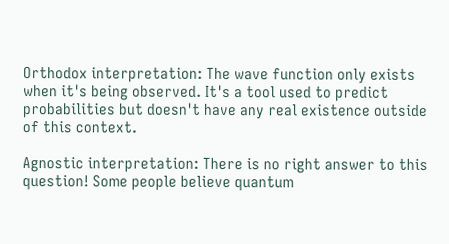Orthodox interpretation: The wave function only exists when it's being observed. It's a tool used to predict probabilities but doesn't have any real existence outside of this context.

Agnostic interpretation: There is no right answer to this question! Some people believe quantum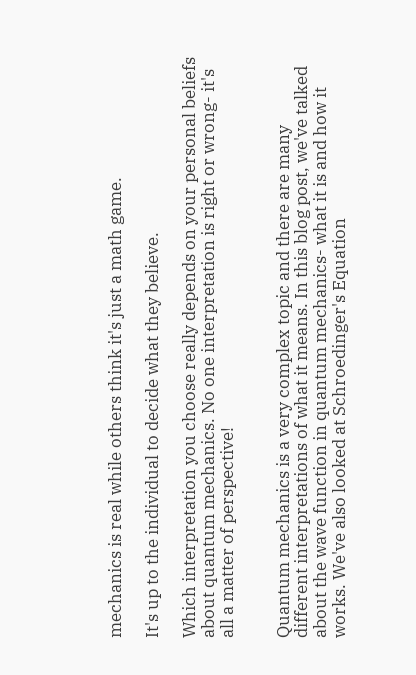mechanics is real while others think it's just a math game.

It's up to the individual to decide what they believe.

Which interpretation you choose really depends on your personal beliefs about quantum mechanics. No one interpretation is right or wrong- it's all a matter of perspective!


Quantum mechanics is a very complex topic and there are many different interpretations of what it means. In this blog post, we've talked about the wave function in quantum mechanics- what it is and how it works. We've also looked at Schroedinger's Equation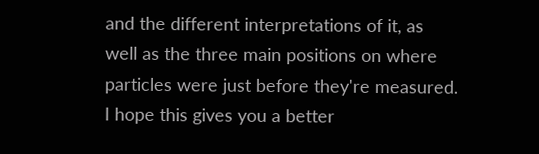and the different interpretations of it, as well as the three main positions on where particles were just before they're measured. I hope this gives you a better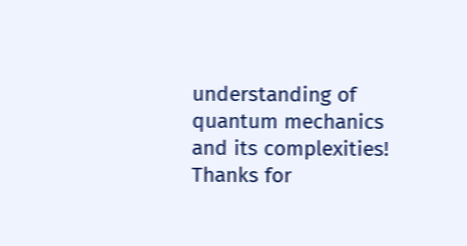understanding of quantum mechanics and its complexities! Thanks for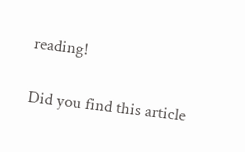reading!

Did you find this article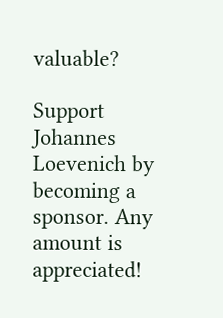valuable?

Support Johannes Loevenich by becoming a sponsor. Any amount is appreciated!